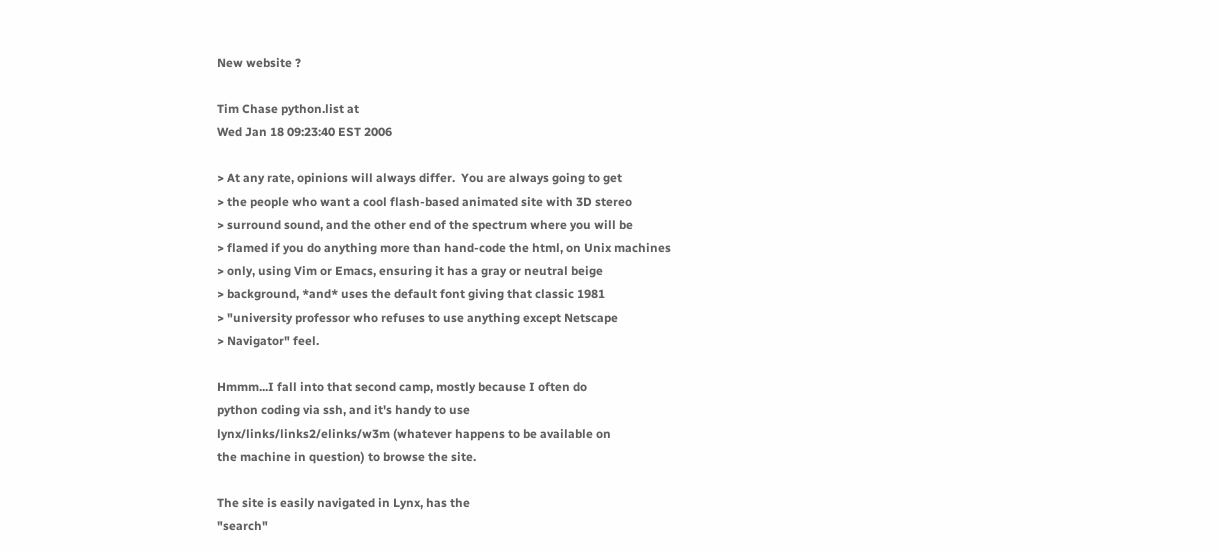New website ?

Tim Chase python.list at
Wed Jan 18 09:23:40 EST 2006

> At any rate, opinions will always differ.  You are always going to get
> the people who want a cool flash-based animated site with 3D stereo
> surround sound, and the other end of the spectrum where you will be
> flamed if you do anything more than hand-code the html, on Unix machines
> only, using Vim or Emacs, ensuring it has a gray or neutral beige
> background, *and* uses the default font giving that classic 1981
> "university professor who refuses to use anything except Netscape
> Navigator" feel.

Hmmm...I fall into that second camp, mostly because I often do
python coding via ssh, and it's handy to use
lynx/links/links2/elinks/w3m (whatever happens to be available on
the machine in question) to browse the site.

The site is easily navigated in Lynx, has the
"search"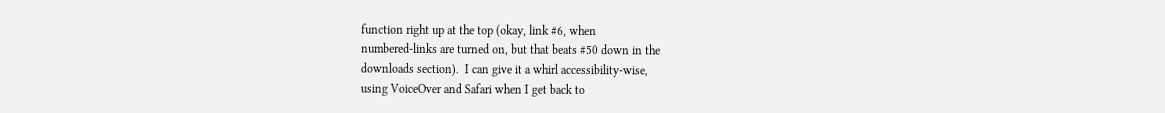function right up at the top (okay, link #6, when
numbered-links are turned on, but that beats #50 down in the
downloads section).  I can give it a whirl accessibility-wise,
using VoiceOver and Safari when I get back to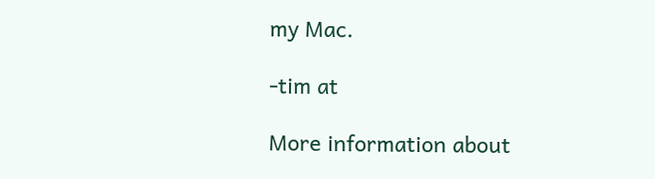my Mac.

-tim at

More information about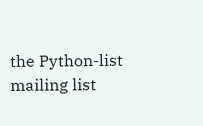the Python-list mailing list